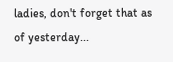ladies, don't forget that as of yesterday...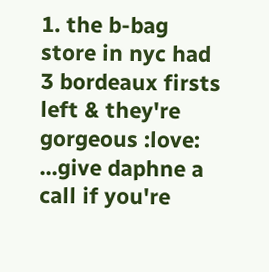1. the b-bag store in nyc had 3 bordeaux firsts left & they're gorgeous :love: ...give daphne a call if you're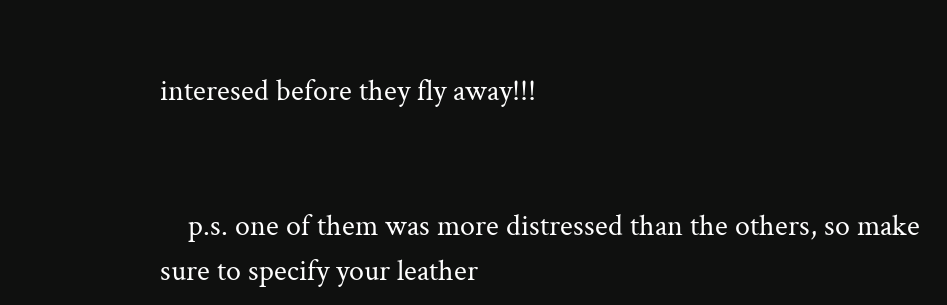interesed before they fly away!!!


    p.s. one of them was more distressed than the others, so make sure to specify your leather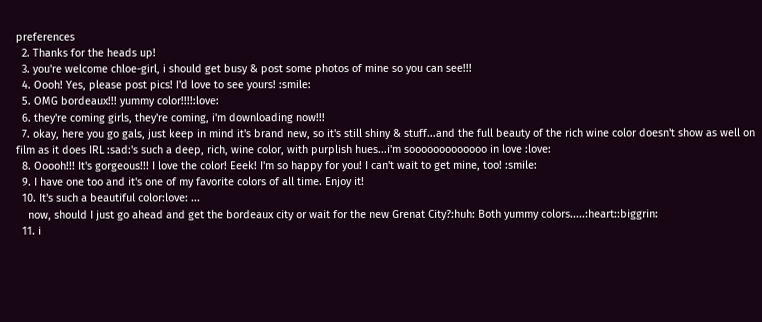preferences
  2. Thanks for the heads up!
  3. you're welcome chloe-girl, i should get busy & post some photos of mine so you can see!!!
  4. Oooh! Yes, please post pics! I'd love to see yours! :smile:
  5. OMG bordeaux!!! yummy color!!!!:love:
  6. they're coming girls, they're coming, i'm downloading now!!!
  7. okay, here you go gals, just keep in mind it's brand new, so it's still shiny & stuff...and the full beauty of the rich wine color doesn't show as well on film as it does IRL :sad:'s such a deep, rich, wine color, with purplish hues...i'm sooooooooooooo in love :love:
  8. Ooooh!!! It's gorgeous!!! I love the color! Eeek! I'm so happy for you! I can't wait to get mine, too! :smile:
  9. I have one too and it's one of my favorite colors of all time. Enjoy it!
  10. It's such a beautiful color:love: ...
    now, should I just go ahead and get the bordeaux city or wait for the new Grenat City?:huh: Both yummy colors.....:heart::biggrin:
  11. i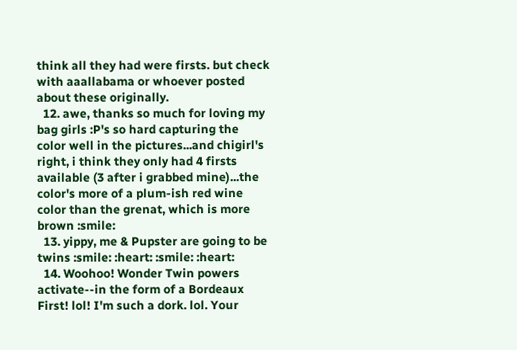think all they had were firsts. but check with aaallabama or whoever posted about these originally.
  12. awe, thanks so much for loving my bag girls :P's so hard capturing the color well in the pictures...and chigirl's right, i think they only had 4 firsts available (3 after i grabbed mine)...the color's more of a plum-ish red wine color than the grenat, which is more brown :smile:
  13. yippy, me & Pupster are going to be twins :smile: :heart: :smile: :heart:
  14. Woohoo! Wonder Twin powers activate--in the form of a Bordeaux First! lol! I'm such a dork. lol. Your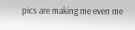pics are making me even me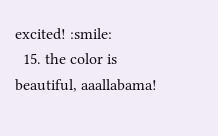excited! :smile:
  15. the color is beautiful, aaallabama!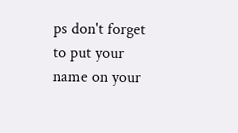ps don't forget to put your name on your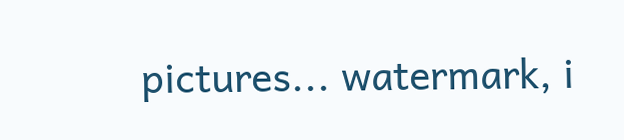pictures... watermark, i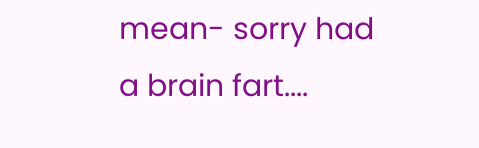mean- sorry had a brain fart....